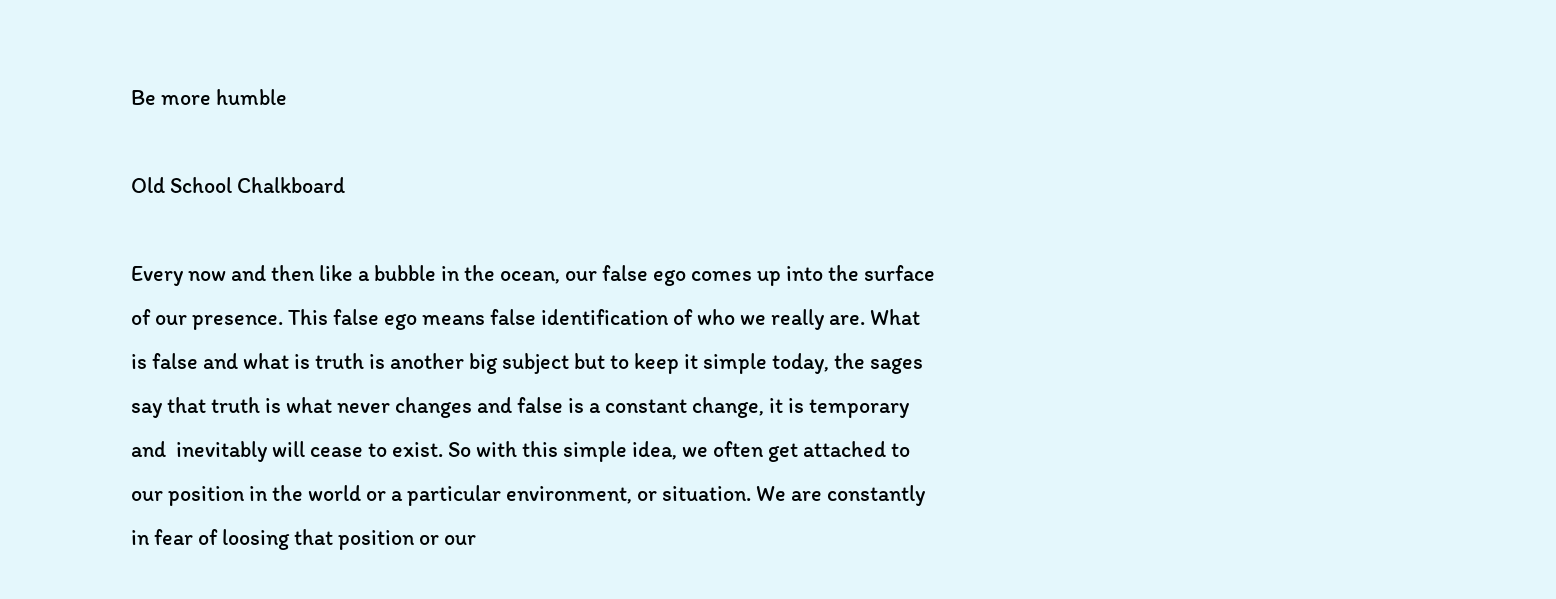Be more humble

Old School Chalkboard

Every now and then like a bubble in the ocean, our false ego comes up into the surface of our presence. This false ego means false identification of who we really are. What is false and what is truth is another big subject but to keep it simple today, the sages say that truth is what never changes and false is a constant change, it is temporary and  inevitably will cease to exist. So with this simple idea, we often get attached to our position in the world or a particular environment, or situation. We are constantly in fear of loosing that position or our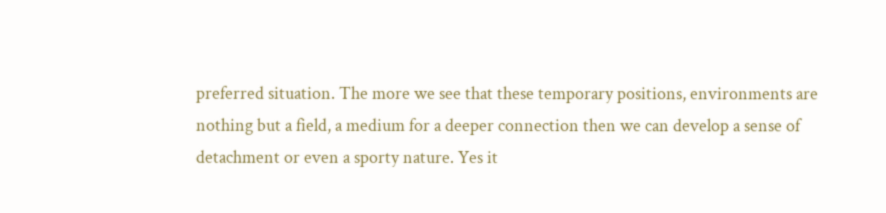preferred situation. The more we see that these temporary positions, environments are nothing but a field, a medium for a deeper connection then we can develop a sense of detachment or even a sporty nature. Yes it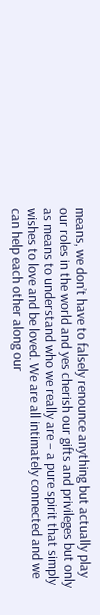means, we don’t have to falsely renounce anything but actually play our roles in the world and yes cherish our gifts and privileges but only as means to understand who we really are – a pure spirit that simply wishes to love and be loved. We are all intimately connected and we can help each other along our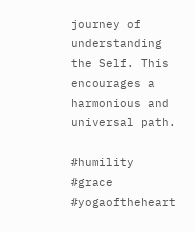journey of understanding the Self. This encourages a harmonious and universal path.

#humility #grace #yogaoftheheart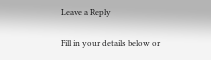Leave a Reply

Fill in your details below or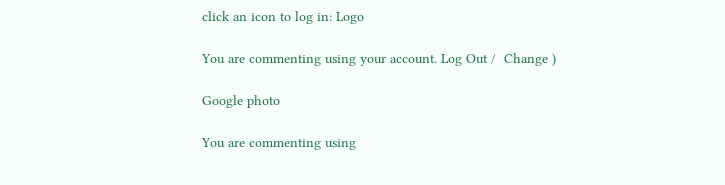click an icon to log in: Logo

You are commenting using your account. Log Out /  Change )

Google photo

You are commenting using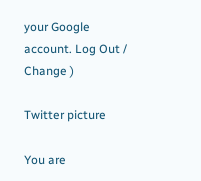your Google account. Log Out /  Change )

Twitter picture

You are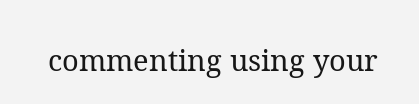commenting using your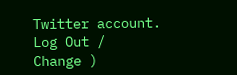Twitter account. Log Out /  Change )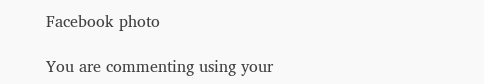Facebook photo

You are commenting using your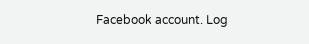Facebook account. Log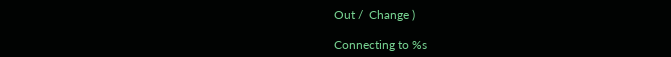Out /  Change )

Connecting to %s